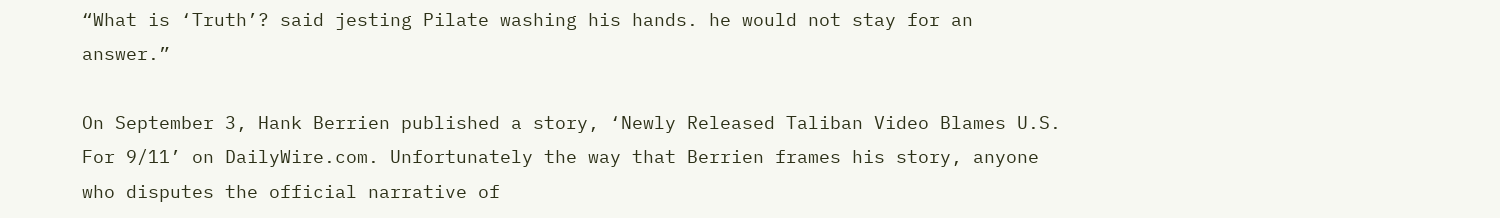“What is ‘Truth’? said jesting Pilate washing his hands. he would not stay for an answer.”

On September 3, Hank Berrien published a story, ‘Newly Released Taliban Video Blames U.S. For 9/11’ on DailyWire.com. Unfortunately the way that Berrien frames his story, anyone who disputes the official narrative of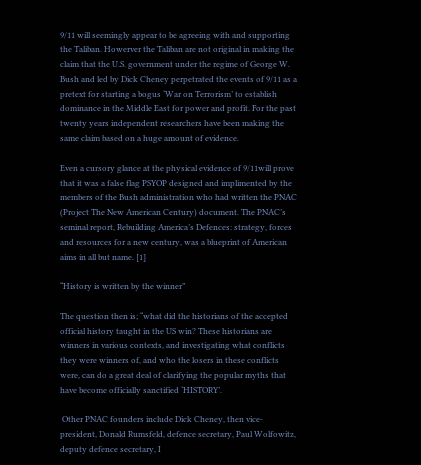9/11 will seemingly appear to be agreeing with and supporting the Taliban. Howerver the Taliban are not original in making the claim that the U.S. government under the regime of George W. Bush and led by Dick Cheney perpetrated the events of 9/11 as a pretext for starting a bogus ‘War on Terrorism’ to establish dominance in the Middle East for power and profit. For the past twenty years independent researchers have been making the same claim based on a huge amount of evidence.

Even a cursory glance at the physical evidence of 9/11will prove that it was a false flag PSYOP designed and implimented by the members of the Bush administration who had written the PNAC (Project The New American Century) document. The PNAC’s seminal report, Rebuilding America’s Defences: strategy, forces and resources for a new century, was a blueprint of American aims in all but name. [1]

“History is written by the winner”

The question then is; “what did the historians of the accepted official history taught in the US win? These historians are winners in various contexts, and investigating what conflicts they were winners of, and who the losers in these conflicts were, can do a great deal of clarifying the popular myths that have become officially sanctified ‘HISTORY’.

 Other PNAC founders include Dick Cheney, then vice-president, Donald Rumsfeld, defence secretary, Paul Wolfowitz, deputy defence secretary, I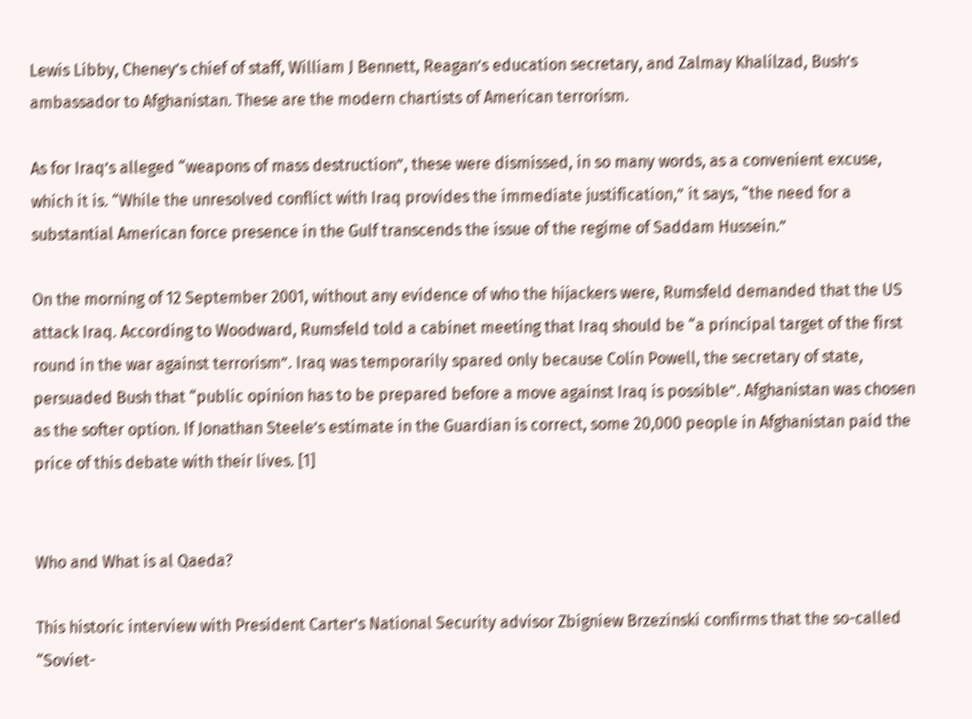Lewis Libby, Cheney’s chief of staff, William J Bennett, Reagan’s education secretary, and Zalmay Khalilzad, Bush’s ambassador to Afghanistan. These are the modern chartists of American terrorism.

As for Iraq’s alleged “weapons of mass destruction”, these were dismissed, in so many words, as a convenient excuse, which it is. “While the unresolved conflict with Iraq provides the immediate justification,” it says, “the need for a substantial American force presence in the Gulf transcends the issue of the regime of Saddam Hussein.”

On the morning of 12 September 2001, without any evidence of who the hijackers were, Rumsfeld demanded that the US attack Iraq. According to Woodward, Rumsfeld told a cabinet meeting that Iraq should be “a principal target of the first round in the war against terrorism”. Iraq was temporarily spared only because Colin Powell, the secretary of state, persuaded Bush that “public opinion has to be prepared before a move against Iraq is possible”. Afghanistan was chosen as the softer option. If Jonathan Steele’s estimate in the Guardian is correct, some 20,000 people in Afghanistan paid the price of this debate with their lives. [1]


Who and What is al Qaeda?

This historic interview with President Carter’s National Security advisor Zbigniew Brzezinski confirms that the so-called “Soviet-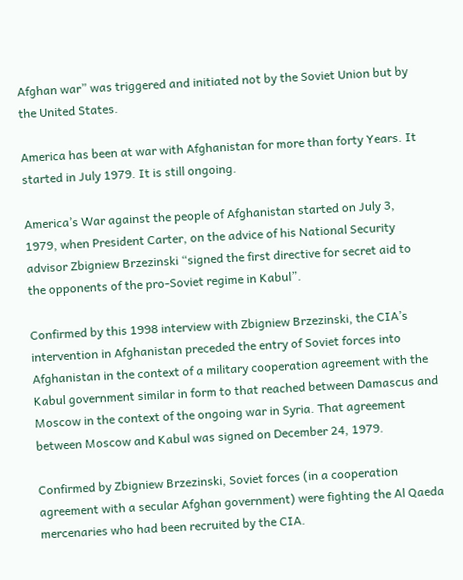Afghan war” was triggered and initiated not by the Soviet Union but by the United States.

America has been at war with Afghanistan for more than forty Years. It started in July 1979. It is still ongoing.

America’s War against the people of Afghanistan started on July 3, 1979, when President Carter, on the advice of his National Security advisor Zbigniew Brzezinski “signed the first directive for secret aid to the opponents of the pro-Soviet regime in Kabul”.

Confirmed by this 1998 interview with Zbigniew Brzezinski, the CIA’s intervention in Afghanistan preceded the entry of Soviet forces into Afghanistan in the context of a military cooperation agreement with the Kabul government similar in form to that reached between Damascus and Moscow in the context of the ongoing war in Syria. That agreement between Moscow and Kabul was signed on December 24, 1979.

Confirmed by Zbigniew Brzezinski, Soviet forces (in a cooperation agreement with a secular Afghan government) were fighting the Al Qaeda mercenaries who had been recruited by the CIA.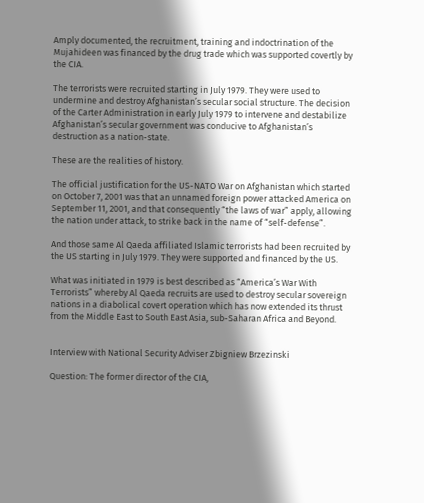Amply documented, the recruitment, training and indoctrination of the Mujahideen was financed by the drug trade which was supported covertly by the CIA.

The terrorists were recruited starting in July 1979. They were used to undermine and destroy Afghanistan’s secular social structure. The decision of the Carter Administration in early July 1979 to intervene and destabilize Afghanistan’s secular government was conducive to Afghanistan’s destruction as a nation-state.

These are the realities of history.

The official justification for the US-NATO War on Afghanistan which started on October 7, 2001 was that an unnamed foreign power attacked America on September 11, 2001, and that consequently “the laws of war” apply, allowing the nation under attack, to strike back in the name of “self-defense”.

And those same Al Qaeda affiliated Islamic terrorists had been recruited by the US starting in July 1979. They were supported and financed by the US.

What was initiated in 1979 is best described as “America’s War With Terrorists” whereby Al Qaeda recruits are used to destroy secular sovereign nations in a diabolical covert operation which has now extended its thrust from the Middle East to South East Asia, sub-Saharan Africa and Beyond.


Interview with National Security Adviser Zbigniew Brzezinski

Question: The former director of the CIA,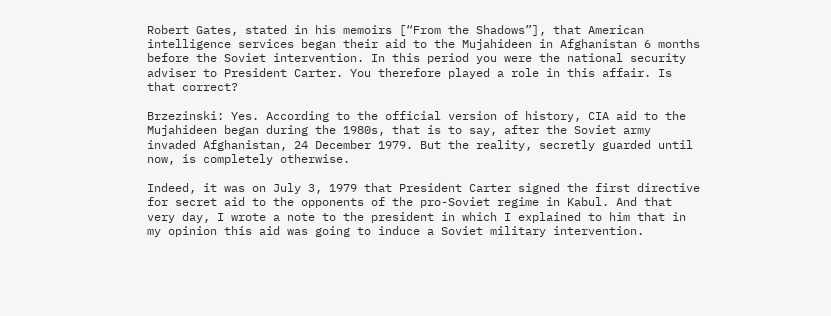Robert Gates, stated in his memoirs [“From the Shadows”], that American intelligence services began their aid to the Mujahideen in Afghanistan 6 months before the Soviet intervention. In this period you were the national security adviser to President Carter. You therefore played a role in this affair. Is that correct?

Brzezinski: Yes. According to the official version of history, CIA aid to the Mujahideen began during the 1980s, that is to say, after the Soviet army invaded Afghanistan, 24 December 1979. But the reality, secretly guarded until now, is completely otherwise.

Indeed, it was on July 3, 1979 that President Carter signed the first directive for secret aid to the opponents of the pro-Soviet regime in Kabul. And that very day, I wrote a note to the president in which I explained to him that in my opinion this aid was going to induce a Soviet military intervention.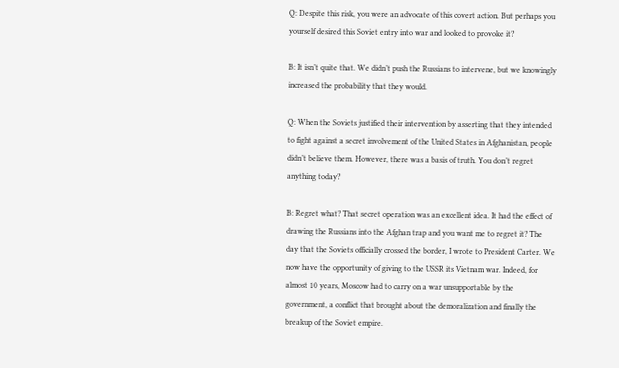Q: Despite this risk, you were an advocate of this covert action. But perhaps you yourself desired this Soviet entry into war and looked to provoke it?

B: It isn’t quite that. We didn’t push the Russians to intervene, but we knowingly increased the probability that they would.

Q: When the Soviets justified their intervention by asserting that they intended to fight against a secret involvement of the United States in Afghanistan, people didn’t believe them. However, there was a basis of truth. You don’t regret anything today?

B: Regret what? That secret operation was an excellent idea. It had the effect of drawing the Russians into the Afghan trap and you want me to regret it? The day that the Soviets officially crossed the border, I wrote to President Carter. We now have the opportunity of giving to the USSR its Vietnam war. Indeed, for almost 10 years, Moscow had to carry on a war unsupportable by the government, a conflict that brought about the demoralization and finally the breakup of the Soviet empire.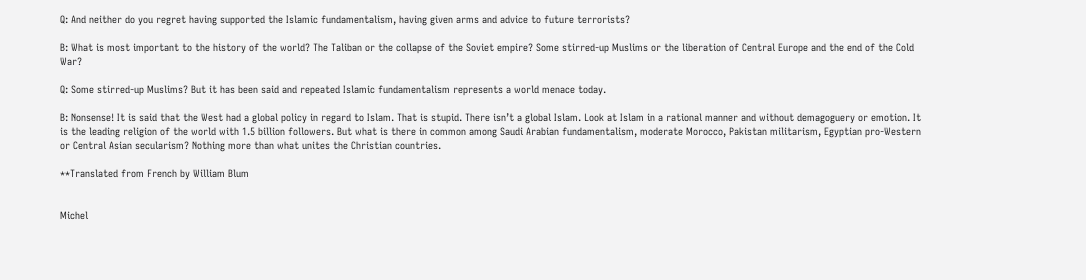Q: And neither do you regret having supported the Islamic fundamentalism, having given arms and advice to future terrorists?

B: What is most important to the history of the world? The Taliban or the collapse of the Soviet empire? Some stirred-up Muslims or the liberation of Central Europe and the end of the Cold War?

Q: Some stirred-up Muslims? But it has been said and repeated Islamic fundamentalism represents a world menace today.

B: Nonsense! It is said that the West had a global policy in regard to Islam. That is stupid. There isn’t a global Islam. Look at Islam in a rational manner and without demagoguery or emotion. It is the leading religion of the world with 1.5 billion followers. But what is there in common among Saudi Arabian fundamentalism, moderate Morocco, Pakistan militarism, Egyptian pro-Western or Central Asian secularism? Nothing more than what unites the Christian countries.

**Translated from French by William Blum


Michel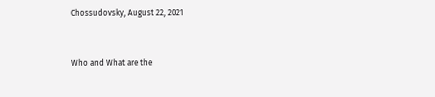Chossudovsky, August 22, 2021


Who and What are the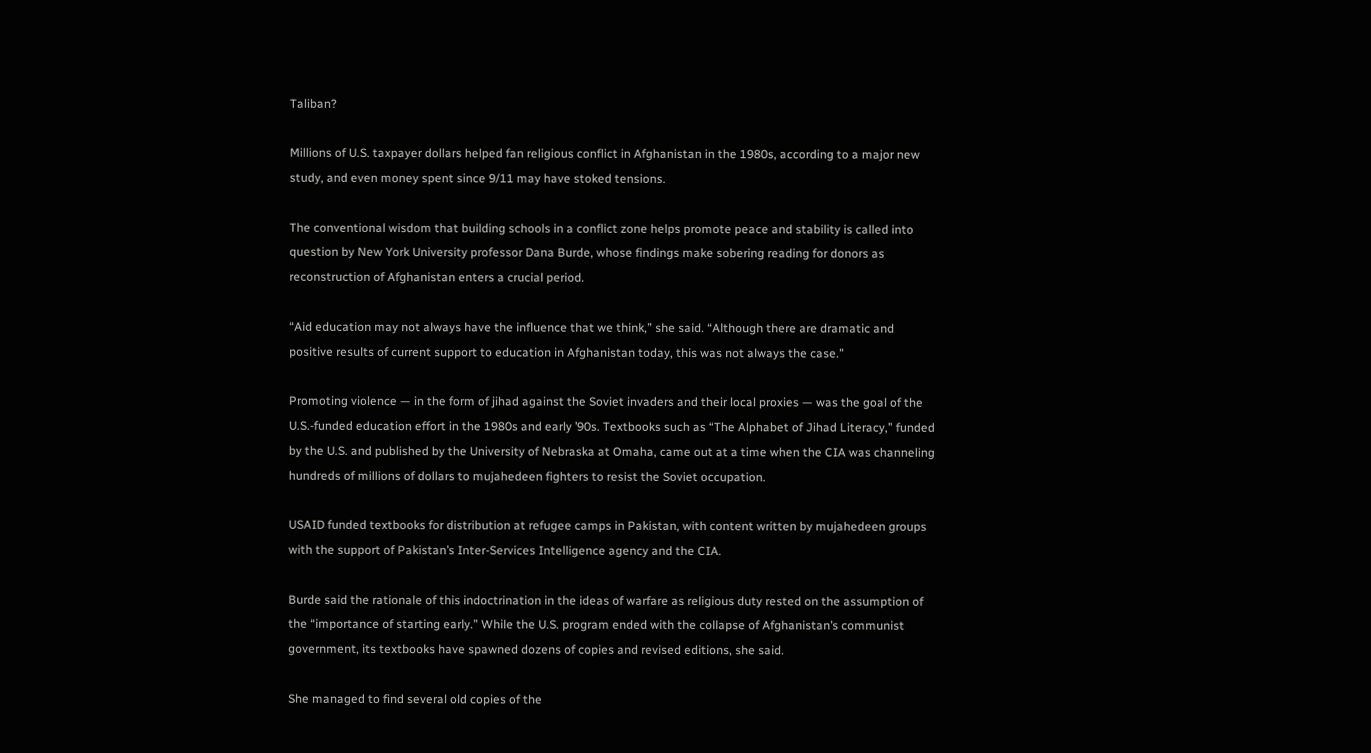Taliban?

Millions of U.S. taxpayer dollars helped fan religious conflict in Afghanistan in the 1980s, according to a major new study, and even money spent since 9/11 may have stoked tensions.

The conventional wisdom that building schools in a conflict zone helps promote peace and stability is called into question by New York University professor Dana Burde, whose findings make sobering reading for donors as reconstruction of Afghanistan enters a crucial period.

“Aid education may not always have the influence that we think,” she said. “Although there are dramatic and positive results of current support to education in Afghanistan today, this was not always the case.”

Promoting violence — in the form of jihad against the Soviet invaders and their local proxies — was the goal of the U.S.-funded education effort in the 1980s and early ’90s. Textbooks such as “The Alphabet of Jihad Literacy,” funded by the U.S. and published by the University of Nebraska at Omaha, came out at a time when the CIA was channeling hundreds of millions of dollars to mujahedeen fighters to resist the Soviet occupation.

USAID funded textbooks for distribution at refugee camps in Pakistan, with content written by mujahedeen groups with the support of Pakistan’s Inter-Services Intelligence agency and the CIA.

Burde said the rationale of this indoctrination in the ideas of warfare as religious duty rested on the assumption of the “importance of starting early.” While the U.S. program ended with the collapse of Afghanistan’s communist government, its textbooks have spawned dozens of copies and revised editions, she said.

She managed to find several old copies of the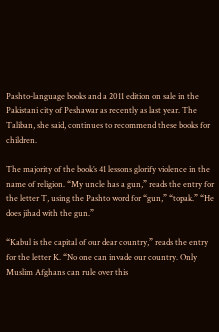Pashto-language books and a 2011 edition on sale in the Pakistani city of Peshawar as recently as last year. The Taliban, she said, continues to recommend these books for children.

The majority of the book’s 41 lessons glorify violence in the name of religion. “My uncle has a gun,” reads the entry for the letter T, using the Pashto word for “gun,” “topak.” “He does jihad with the gun.”

“Kabul is the capital of our dear country,” reads the entry for the letter K. “No one can invade our country. Only Muslim Afghans can rule over this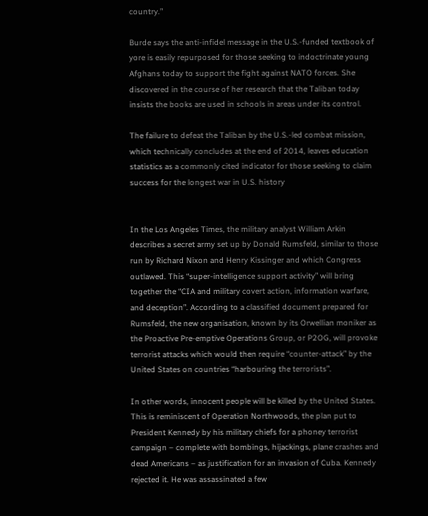country.”

Burde says the anti-infidel message in the U.S.-funded textbook of yore is easily repurposed for those seeking to indoctrinate young Afghans today to support the fight against NATO forces. She discovered in the course of her research that the Taliban today insists the books are used in schools in areas under its control.

The failure to defeat the Taliban by the U.S.-led combat mission, which technically concludes at the end of 2014, leaves education statistics as a commonly cited indicator for those seeking to claim success for the longest war in U.S. history


In the Los Angeles Times, the military analyst William Arkin describes a secret army set up by Donald Rumsfeld, similar to those run by Richard Nixon and Henry Kissinger and which Congress outlawed. This “super-intelligence support activity” will bring together the “CIA and military covert action, information warfare, and deception”. According to a classified document prepared for Rumsfeld, the new organisation, known by its Orwellian moniker as the Proactive Pre-emptive Operations Group, or P2OG, will provoke terrorist attacks which would then require “counter-attack” by the United States on countries “harbouring the terrorists”.

In other words, innocent people will be killed by the United States. This is reminiscent of Operation Northwoods, the plan put to President Kennedy by his military chiefs for a phoney terrorist campaign – complete with bombings, hijackings, plane crashes and dead Americans – as justification for an invasion of Cuba. Kennedy rejected it. He was assassinated a few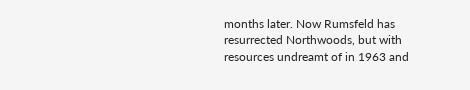months later. Now Rumsfeld has resurrected Northwoods, but with resources undreamt of in 1963 and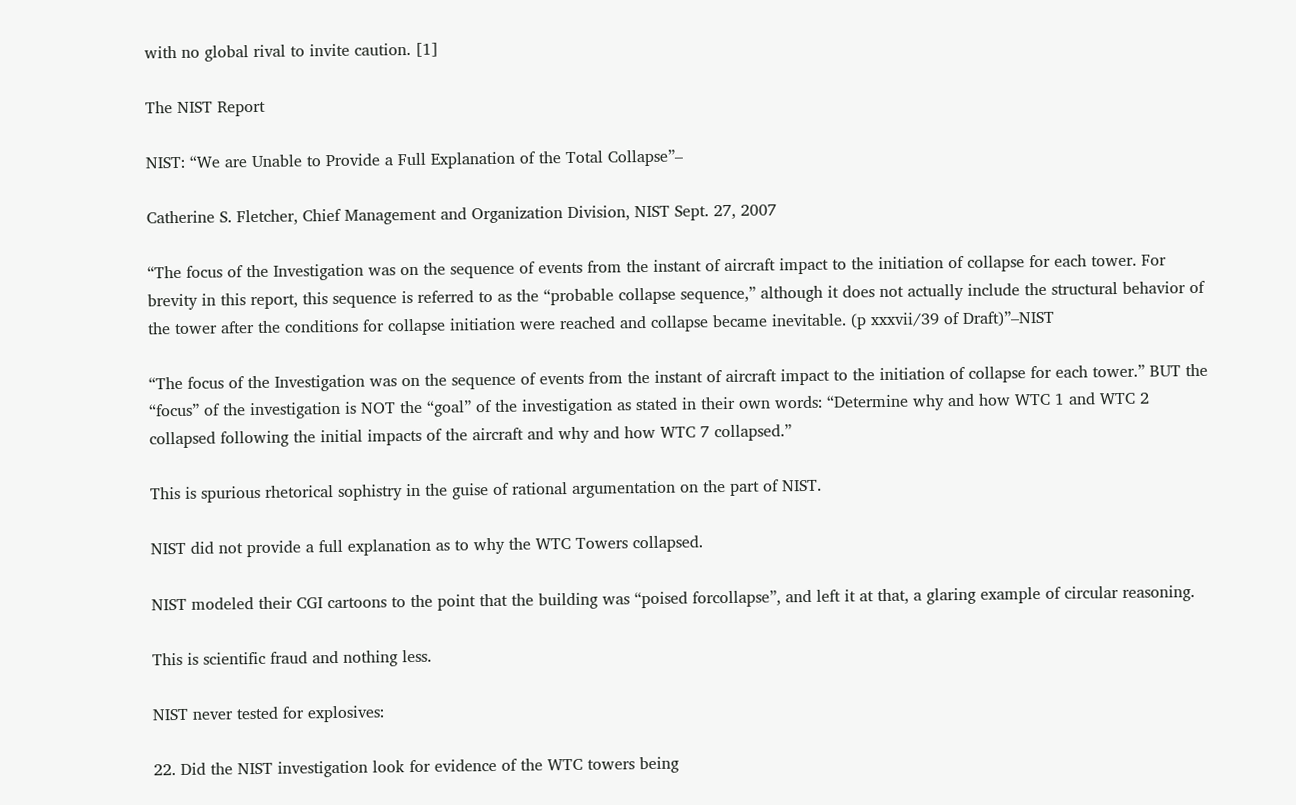with no global rival to invite caution. [1]

The NIST Report

NIST: “We are Unable to Provide a Full Explanation of the Total Collapse”–

Catherine S. Fletcher, Chief Management and Organization Division, NIST Sept. 27, 2007

“The focus of the Investigation was on the sequence of events from the instant of aircraft impact to the initiation of collapse for each tower. For brevity in this report, this sequence is referred to as the “probable collapse sequence,” although it does not actually include the structural behavior of the tower after the conditions for collapse initiation were reached and collapse became inevitable. (p xxxvii/39 of Draft)”–NIST

“The focus of the Investigation was on the sequence of events from the instant of aircraft impact to the initiation of collapse for each tower.” BUT the “focus” of the investigation is NOT the “goal” of the investigation as stated in their own words: “Determine why and how WTC 1 and WTC 2 collapsed following the initial impacts of the aircraft and why and how WTC 7 collapsed.”

This is spurious rhetorical sophistry in the guise of rational argumentation on the part of NIST.

NIST did not provide a full explanation as to why the WTC Towers collapsed.

NIST modeled their CGI cartoons to the point that the building was “poised forcollapse”, and left it at that, a glaring example of circular reasoning.

This is scientific fraud and nothing less.

NIST never tested for explosives:

22. Did the NIST investigation look for evidence of the WTC towers being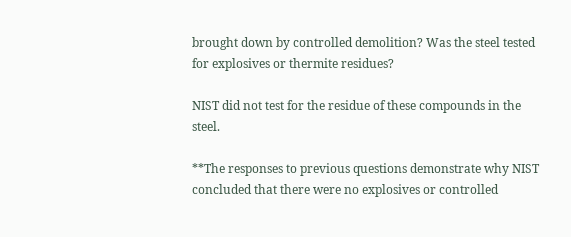brought down by controlled demolition? Was the steel tested for explosives or thermite residues?

NIST did not test for the residue of these compounds in the steel.

**The responses to previous questions demonstrate why NIST concluded that there were no explosives or controlled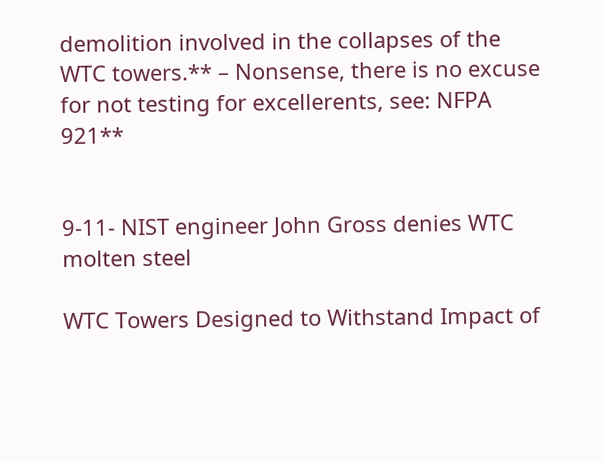demolition involved in the collapses of the WTC towers.** – Nonsense, there is no excuse for not testing for excellerents, see: NFPA 921**


9-11- NIST engineer John Gross denies WTC molten steel

WTC Towers Designed to Withstand Impact of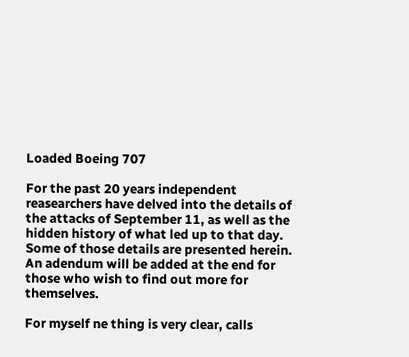Loaded Boeing 707

For the past 20 years independent reasearchers have delved into the details of the attacks of September 11, as well as the hidden history of what led up to that day. Some of those details are presented herein. An adendum will be added at the end for those who wish to find out more for themselves.

For myself ne thing is very clear, calls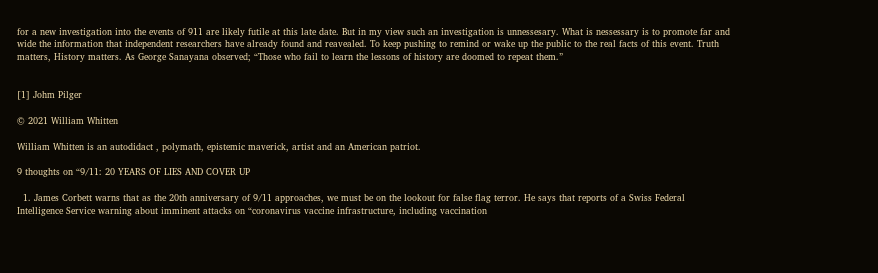for a new investigation into the events of 911 are likely futile at this late date. But in my view such an investigation is unnessesary. What is nessessary is to promote far and wide the information that independent researchers have already found and reavealed. To keep pushing to remind or wake up the public to the real facts of this event. Truth matters, History matters. As George Sanayana observed; “Those who fail to learn the lessons of history are doomed to repeat them.”


[1] Johm Pilger

© 2021 William Whitten

William Whitten is an autodidact , polymath, epistemic maverick, artist and an American patriot.

9 thoughts on “9/11: 20 YEARS OF LIES AND COVER UP

  1. James Corbett warns that as the 20th anniversary of 9/11 approaches, we must be on the lookout for false flag terror. He says that reports of a Swiss Federal Intelligence Service warning about imminent attacks on “coronavirus vaccine infrastructure, including vaccination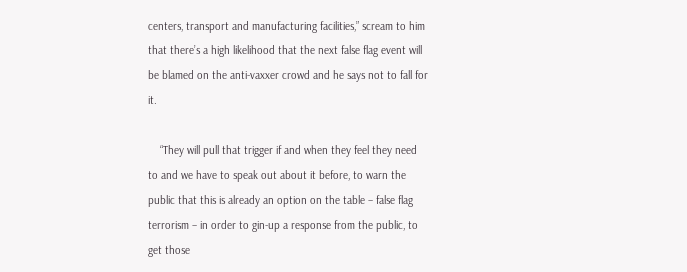centers, transport and manufacturing facilities,” scream to him that there’s a high likelihood that the next false flag event will be blamed on the anti-vaxxer crowd and he says not to fall for it.

    “They will pull that trigger if and when they feel they need to and we have to speak out about it before, to warn the public that this is already an option on the table – false flag terrorism – in order to gin-up a response from the public, to get those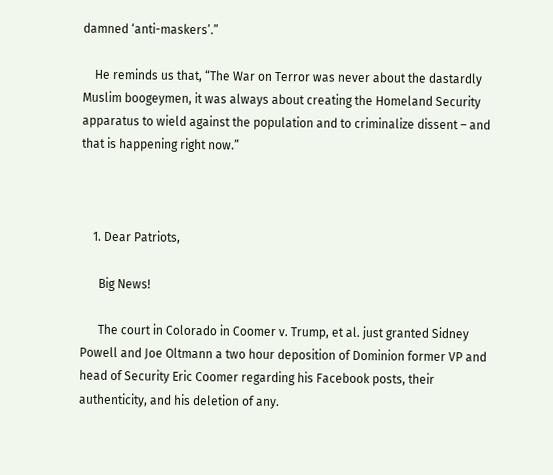damned ‘anti-maskers’.”

    He reminds us that, “The War on Terror was never about the dastardly Muslim boogeymen, it was always about creating the Homeland Security apparatus to wield against the population and to criminalize dissent – and that is happening right now.”



    1. Dear Patriots,

      Big News!

      The court in Colorado in Coomer v. Trump, et al. just granted Sidney Powell and Joe Oltmann a two hour deposition of Dominion former VP and head of Security Eric Coomer regarding his Facebook posts, their authenticity, and his deletion of any.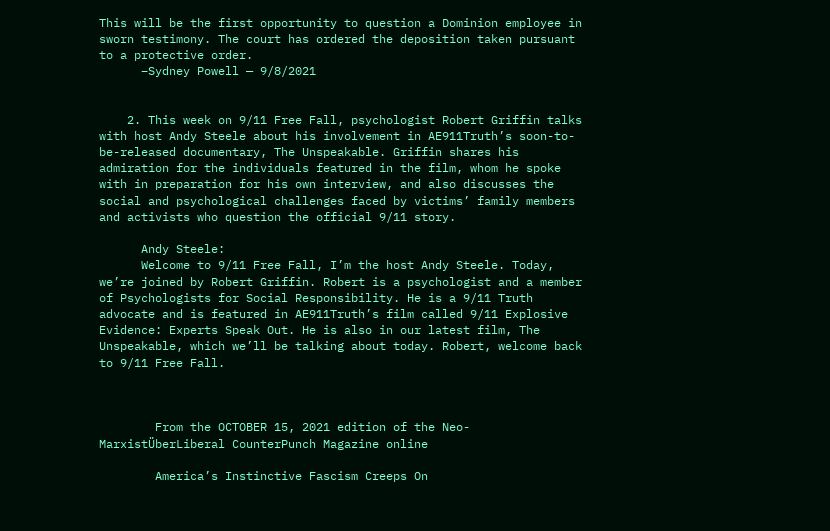This will be the first opportunity to question a Dominion employee in sworn testimony. The court has ordered the deposition taken pursuant to a protective order.
      –Sydney Powell — 9/8/2021


    2. This week on 9/11 Free Fall, psychologist Robert Griffin talks with host Andy Steele about his involvement in AE911Truth’s soon-to-be-released documentary, The Unspeakable. Griffin shares his admiration for the individuals featured in the film, whom he spoke with in preparation for his own interview, and also discusses the social and psychological challenges faced by victims’ family members and activists who question the official 9/11 story.

      Andy Steele:
      Welcome to 9/11 Free Fall, I’m the host Andy Steele. Today, we’re joined by Robert Griffin. Robert is a psychologist and a member of Psychologists for Social Responsibility. He is a 9/11 Truth advocate and is featured in AE911Truth’s film called 9/11 Explosive Evidence: Experts Speak Out. He is also in our latest film, The Unspeakable, which we’ll be talking about today. Robert, welcome back to 9/11 Free Fall.



        From the OCTOBER 15, 2021 edition of the Neo-MarxistÜberLiberal CounterPunch Magazine online

        America’s Instinctive Fascism Creeps On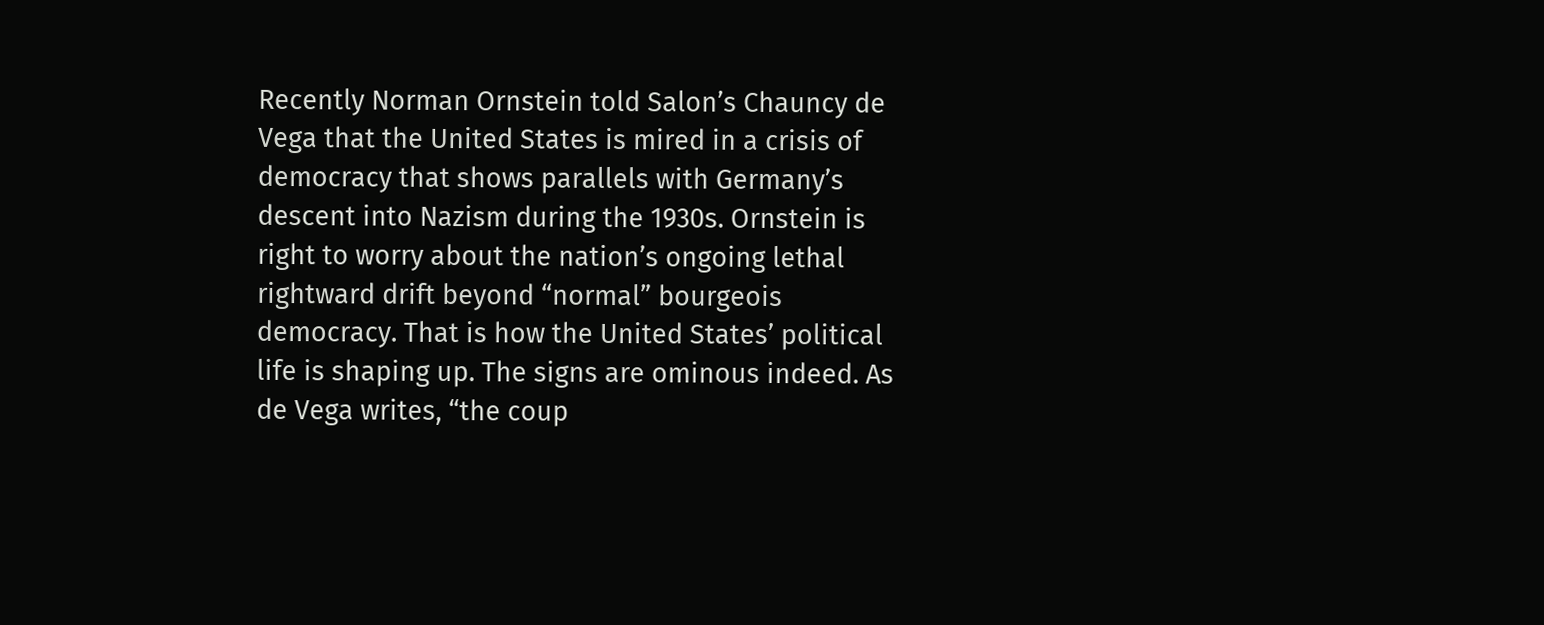Recently Norman Ornstein told Salon’s Chauncy de Vega that the United States is mired in a crisis of democracy that shows parallels with Germany’s descent into Nazism during the 1930s. Ornstein is right to worry about the nation’s ongoing lethal rightward drift beyond “normal” bourgeois democracy. That is how the United States’ political life is shaping up. The signs are ominous indeed. As de Vega writes, “the coup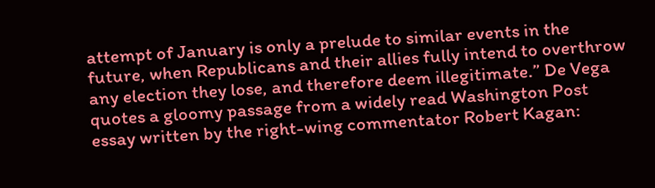attempt of January is only a prelude to similar events in the future, when Republicans and their allies fully intend to overthrow any election they lose, and therefore deem illegitimate.” De Vega quotes a gloomy passage from a widely read Washington Post essay written by the right-wing commentator Robert Kagan: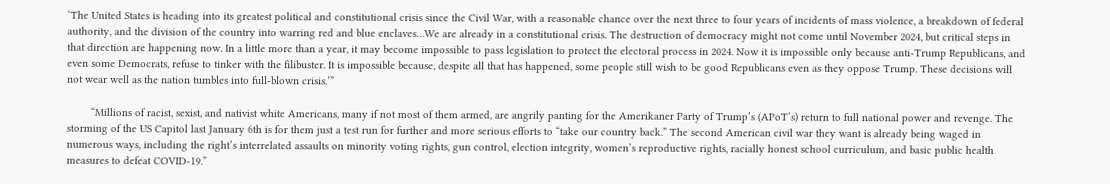‘The United States is heading into its greatest political and constitutional crisis since the Civil War, with a reasonable chance over the next three to four years of incidents of mass violence, a breakdown of federal authority, and the division of the country into warring red and blue enclaves…We are already in a constitutional crisis. The destruction of democracy might not come until November 2024, but critical steps in that direction are happening now. In a little more than a year, it may become impossible to pass legislation to protect the electoral process in 2024. Now it is impossible only because anti-Trump Republicans, and even some Democrats, refuse to tinker with the filibuster. It is impossible because, despite all that has happened, some people still wish to be good Republicans even as they oppose Trump. These decisions will not wear well as the nation tumbles into full-blown crisis.’”

        “Millions of racist, sexist, and nativist white Americans, many if not most of them armed, are angrily panting for the Amerikaner Party of Trump’s (APoT’s) return to full national power and revenge. The storming of the US Capitol last January 6th is for them just a test run for further and more serious efforts to “take our country back.” The second American civil war they want is already being waged in numerous ways, including the right’s interrelated assaults on minority voting rights, gun control, election integrity, women’s reproductive rights, racially honest school curriculum, and basic public health measures to defeat COVID-19.”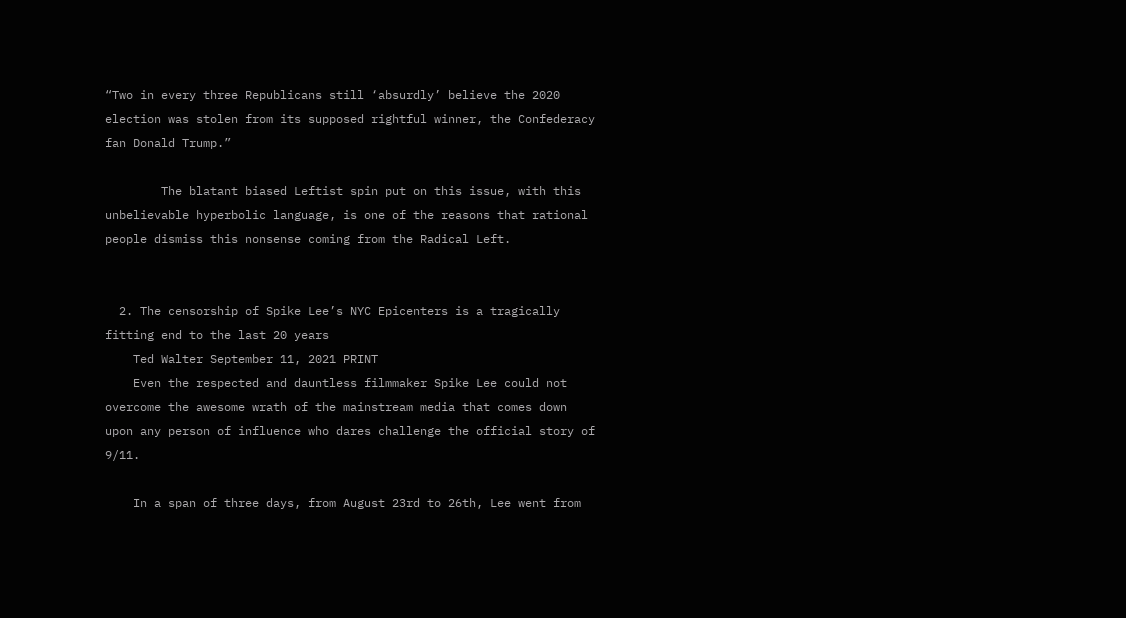“Two in every three Republicans still ‘absurdly’ believe the 2020 election was stolen from its supposed rightful winner, the Confederacy fan Donald Trump.”

        The blatant biased Leftist spin put on this issue, with this unbelievable hyperbolic language, is one of the reasons that rational people dismiss this nonsense coming from the Radical Left.


  2. The censorship of Spike Lee’s NYC Epicenters is a tragically fitting end to the last 20 years
    Ted Walter September 11, 2021 PRINT
    Even the respected and dauntless filmmaker Spike Lee could not overcome the awesome wrath of the mainstream media that comes down upon any person of influence who dares challenge the official story of 9/11.

    In a span of three days, from August 23rd to 26th, Lee went from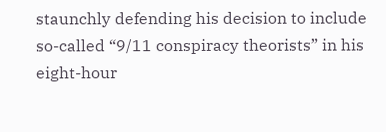staunchly defending his decision to include so-called “9/11 conspiracy theorists” in his eight-hour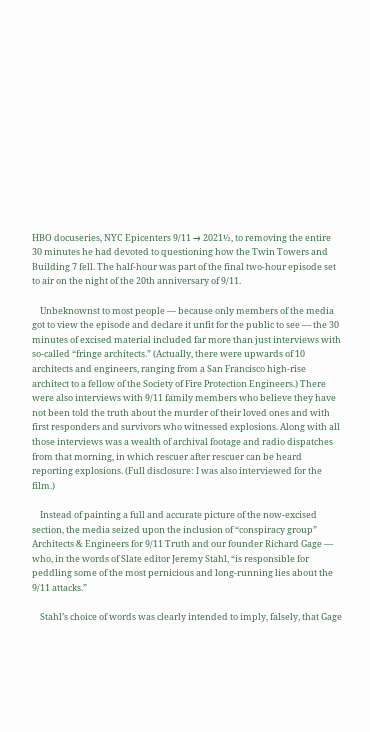HBO docuseries, NYC Epicenters 9/11 → 2021½, to removing the entire 30 minutes he had devoted to questioning how the Twin Towers and Building 7 fell. The half-hour was part of the final two-hour episode set to air on the night of the 20th anniversary of 9/11.

    Unbeknownst to most people — because only members of the media got to view the episode and declare it unfit for the public to see — the 30 minutes of excised material included far more than just interviews with so-called “fringe architects.” (Actually, there were upwards of 10 architects and engineers, ranging from a San Francisco high-rise architect to a fellow of the Society of Fire Protection Engineers.) There were also interviews with 9/11 family members who believe they have not been told the truth about the murder of their loved ones and with first responders and survivors who witnessed explosions. Along with all those interviews was a wealth of archival footage and radio dispatches from that morning, in which rescuer after rescuer can be heard reporting explosions. (Full disclosure: I was also interviewed for the film.)

    Instead of painting a full and accurate picture of the now-excised section, the media seized upon the inclusion of “conspiracy group” Architects & Engineers for 9/11 Truth and our founder Richard Gage — who, in the words of Slate editor Jeremy Stahl, “is responsible for peddling some of the most pernicious and long-running lies about the 9/11 attacks.”

    Stahl’s choice of words was clearly intended to imply, falsely, that Gage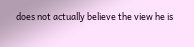does not actually believe the view he is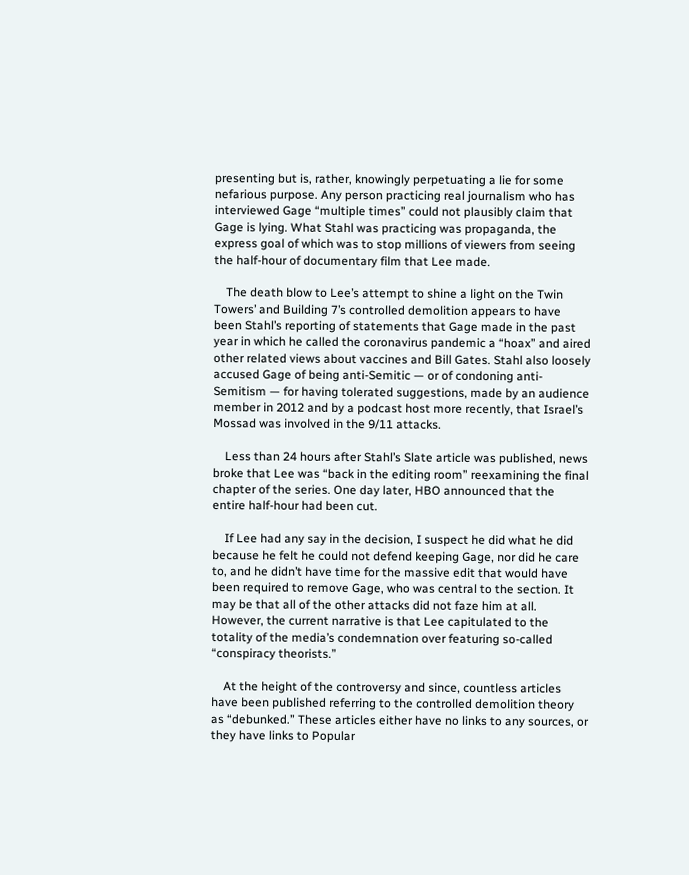presenting but is, rather, knowingly perpetuating a lie for some nefarious purpose. Any person practicing real journalism who has interviewed Gage “multiple times” could not plausibly claim that Gage is lying. What Stahl was practicing was propaganda, the express goal of which was to stop millions of viewers from seeing the half-hour of documentary film that Lee made.

    The death blow to Lee’s attempt to shine a light on the Twin Towers’ and Building 7’s controlled demolition appears to have been Stahl’s reporting of statements that Gage made in the past year in which he called the coronavirus pandemic a “hoax” and aired other related views about vaccines and Bill Gates. Stahl also loosely accused Gage of being anti-Semitic — or of condoning anti-Semitism — for having tolerated suggestions, made by an audience member in 2012 and by a podcast host more recently, that Israel’s Mossad was involved in the 9/11 attacks.

    Less than 24 hours after Stahl’s Slate article was published, news broke that Lee was “back in the editing room” reexamining the final chapter of the series. One day later, HBO announced that the entire half-hour had been cut.

    If Lee had any say in the decision, I suspect he did what he did because he felt he could not defend keeping Gage, nor did he care to, and he didn’t have time for the massive edit that would have been required to remove Gage, who was central to the section. It may be that all of the other attacks did not faze him at all. However, the current narrative is that Lee capitulated to the totality of the media’s condemnation over featuring so-called “conspiracy theorists.”

    At the height of the controversy and since, countless articles have been published referring to the controlled demolition theory as “debunked.” These articles either have no links to any sources, or they have links to Popular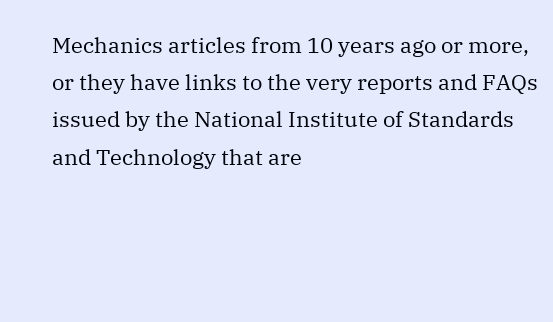Mechanics articles from 10 years ago or more, or they have links to the very reports and FAQs issued by the National Institute of Standards and Technology that are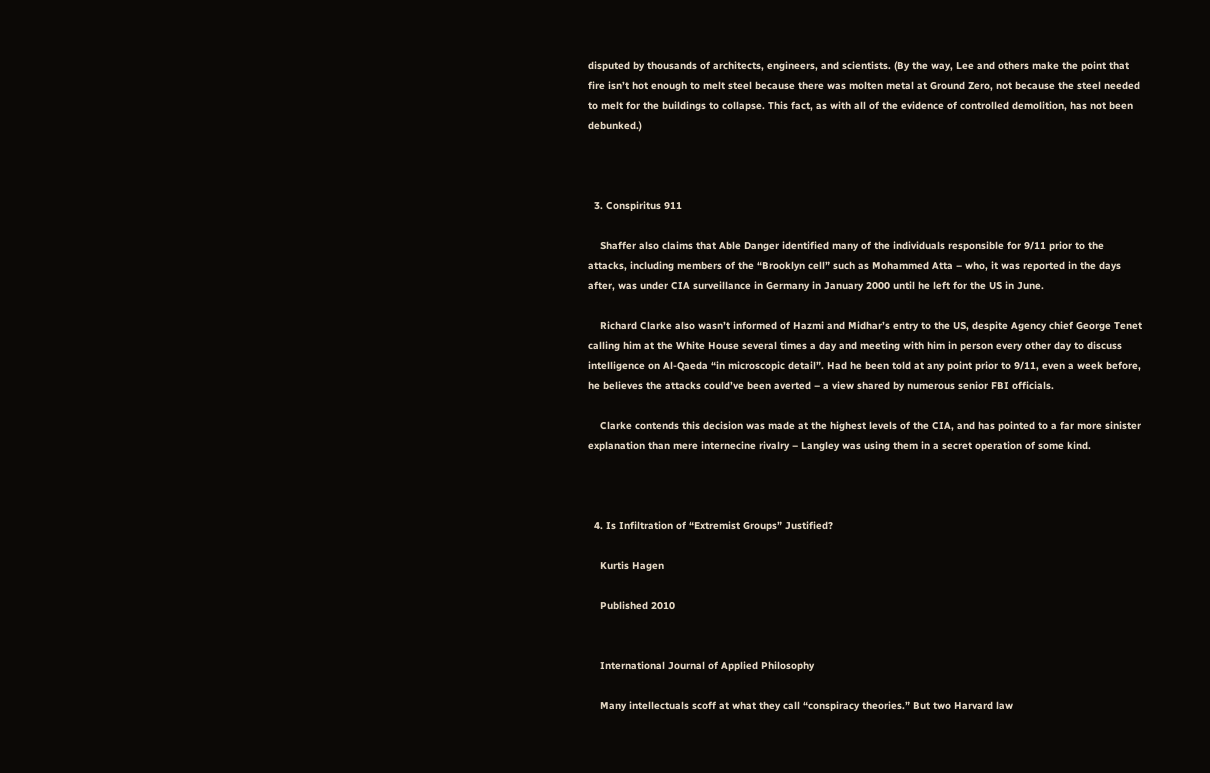disputed by thousands of architects, engineers, and scientists. (By the way, Lee and others make the point that fire isn’t hot enough to melt steel because there was molten metal at Ground Zero, not because the steel needed to melt for the buildings to collapse. This fact, as with all of the evidence of controlled demolition, has not been debunked.)



  3. Conspiritus 911

    Shaffer also claims that Able Danger identified many of the individuals responsible for 9/11 prior to the attacks, including members of the “Brooklyn cell” such as Mohammed Atta – who, it was reported in the days after, was under CIA surveillance in Germany in January 2000 until he left for the US in June.

    Richard Clarke also wasn’t informed of Hazmi and Midhar’s entry to the US, despite Agency chief George Tenet calling him at the White House several times a day and meeting with him in person every other day to discuss intelligence on Al-Qaeda “in microscopic detail”. Had he been told at any point prior to 9/11, even a week before, he believes the attacks could’ve been averted – a view shared by numerous senior FBI officials.

    Clarke contends this decision was made at the highest levels of the CIA, and has pointed to a far more sinister explanation than mere internecine rivalry – Langley was using them in a secret operation of some kind.



  4. Is Infiltration of “Extremist Groups” Justified?

    Kurtis Hagen

    Published 2010


    International Journal of Applied Philosophy

    Many intellectuals scoff at what they call “conspiracy theories.” But two Harvard law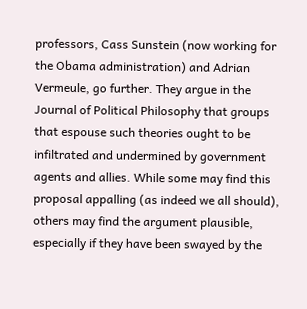professors, Cass Sunstein (now working for the Obama administration) and Adrian Vermeule, go further. They argue in the Journal of Political Philosophy that groups that espouse such theories ought to be infiltrated and undermined by government agents and allies. While some may find this proposal appalling (as indeed we all should), others may find the argument plausible, especially if they have been swayed by the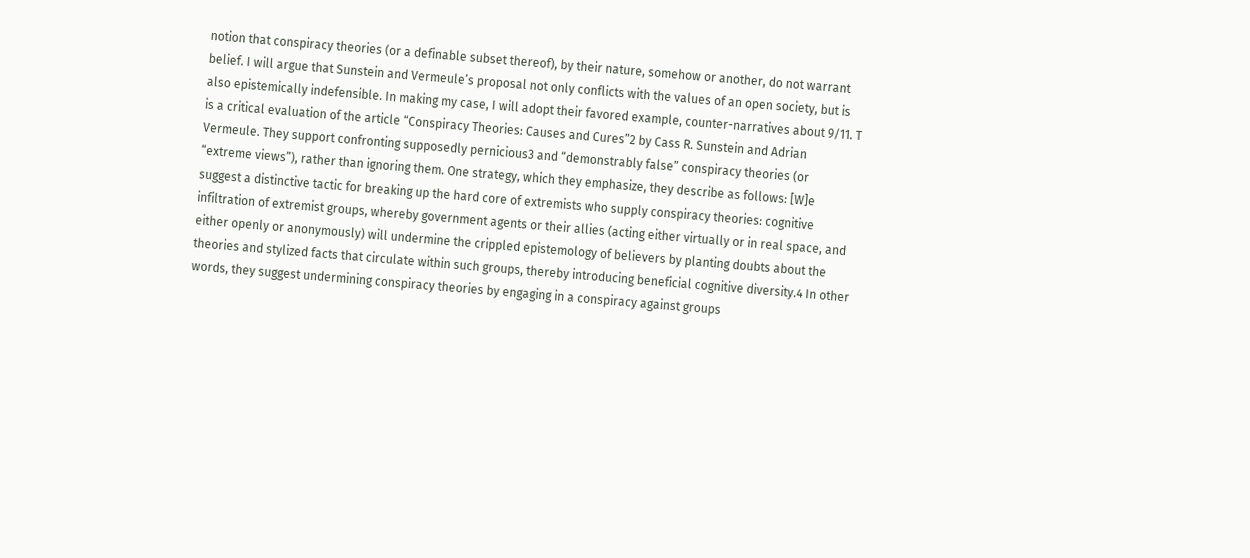notion that conspiracy theories (or a definable subset thereof), by their nature, somehow or another, do not warrant belief. I will argue that Sunstein and Vermeule’s proposal not only conflicts with the values of an open society, but is also epistemically indefensible. In making my case, I will adopt their favored example, counter-narratives about 9/11. T is a critical evaluation of the article “Conspiracy Theories: Causes and Cures”2 by Cass R. Sunstein and Adrian Vermeule. They support confronting supposedly pernicious3 and “demonstrably false” conspiracy theories (or “extreme views”), rather than ignoring them. One strategy, which they emphasize, they describe as follows: [W]e suggest a distinctive tactic for breaking up the hard core of extremists who supply conspiracy theories: cognitive infiltration of extremist groups, whereby government agents or their allies (acting either virtually or in real space, and either openly or anonymously) will undermine the crippled epistemology of believers by planting doubts about the theories and stylized facts that circulate within such groups, thereby introducing beneficial cognitive diversity.4 In other words, they suggest undermining conspiracy theories by engaging in a conspiracy against groups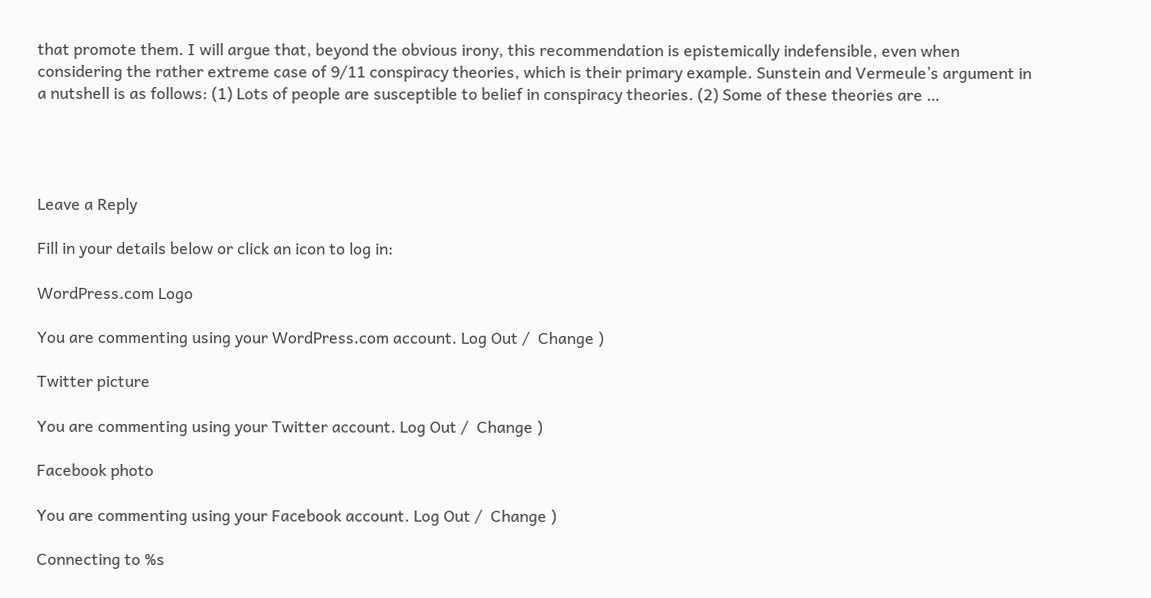that promote them. I will argue that, beyond the obvious irony, this recommendation is epistemically indefensible, even when considering the rather extreme case of 9/11 conspiracy theories, which is their primary example. Sunstein and Vermeule’s argument in a nutshell is as follows: (1) Lots of people are susceptible to belief in conspiracy theories. (2) Some of these theories are …




Leave a Reply

Fill in your details below or click an icon to log in:

WordPress.com Logo

You are commenting using your WordPress.com account. Log Out /  Change )

Twitter picture

You are commenting using your Twitter account. Log Out /  Change )

Facebook photo

You are commenting using your Facebook account. Log Out /  Change )

Connecting to %s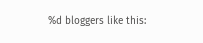%d bloggers like this: